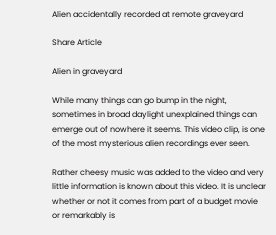Alien accidentally recorded at remote graveyard

Share Article

Alien in graveyard

While many things can go bump in the night, sometimes in broad daylight unexplained things can emerge out of nowhere it seems. This video clip, is one of the most mysterious alien recordings ever seen.

Rather cheesy music was added to the video and very little information is known about this video. It is unclear whether or not it comes from part of a budget movie or remarkably is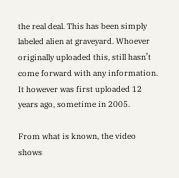the real deal. This has been simply labeled alien at graveyard. Whoever originally uploaded this, still hasn’t come forward with any information. It however was first uploaded 12 years ago, sometime in 2005.

From what is known, the video shows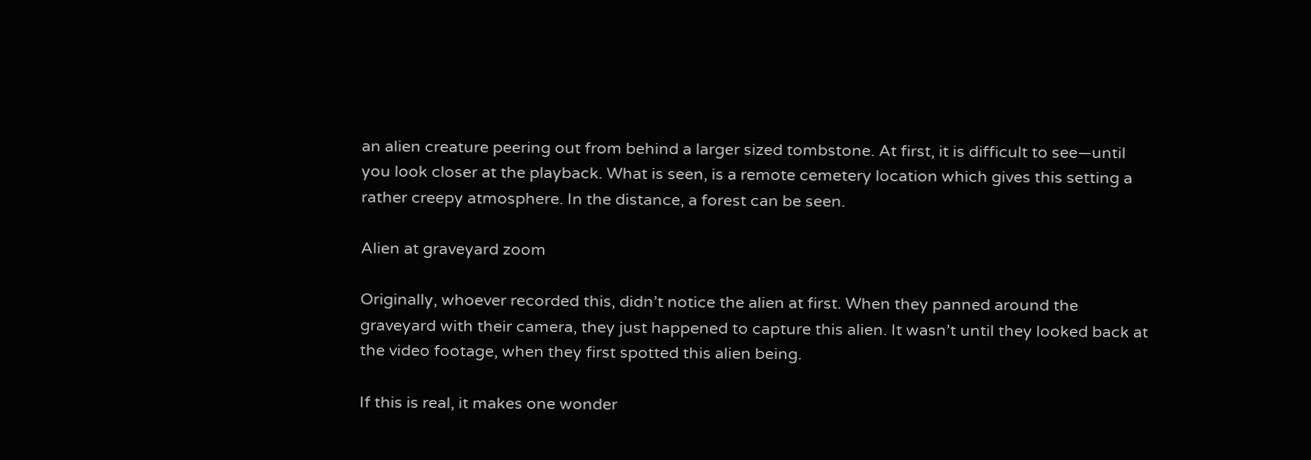an alien creature peering out from behind a larger sized tombstone. At first, it is difficult to see—until you look closer at the playback. What is seen, is a remote cemetery location which gives this setting a rather creepy atmosphere. In the distance, a forest can be seen.

Alien at graveyard zoom

Originally, whoever recorded this, didn’t notice the alien at first. When they panned around the graveyard with their camera, they just happened to capture this alien. It wasn’t until they looked back at the video footage, when they first spotted this alien being.

If this is real, it makes one wonder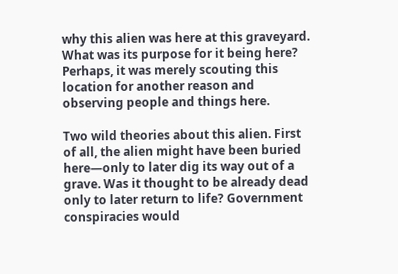why this alien was here at this graveyard. What was its purpose for it being here? Perhaps, it was merely scouting this location for another reason and observing people and things here.

Two wild theories about this alien. First of all, the alien might have been buried here—only to later dig its way out of a grave. Was it thought to be already dead only to later return to life? Government conspiracies would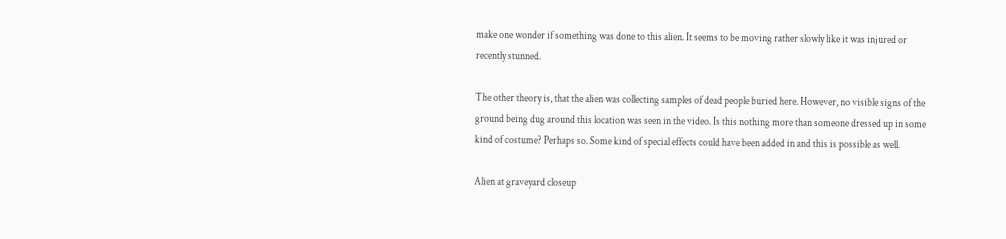make one wonder if something was done to this alien. It seems to be moving rather slowly like it was injured or recently stunned.

The other theory is, that the alien was collecting samples of dead people buried here. However, no visible signs of the ground being dug around this location was seen in the video. Is this nothing more than someone dressed up in some kind of costume? Perhaps so. Some kind of special effects could have been added in and this is possible as well.

Alien at graveyard closeup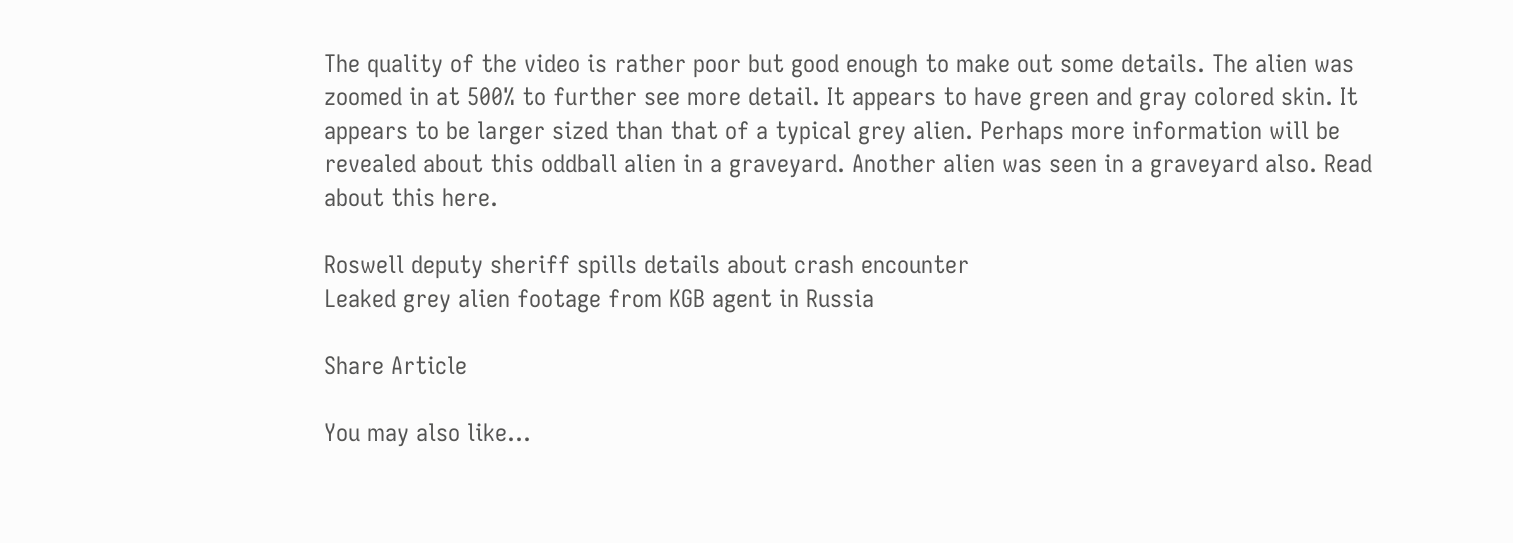The quality of the video is rather poor but good enough to make out some details. The alien was zoomed in at 500% to further see more detail. It appears to have green and gray colored skin. It appears to be larger sized than that of a typical grey alien. Perhaps more information will be revealed about this oddball alien in a graveyard. Another alien was seen in a graveyard also. Read about this here.

Roswell deputy sheriff spills details about crash encounter
Leaked grey alien footage from KGB agent in Russia

Share Article

You may also like...